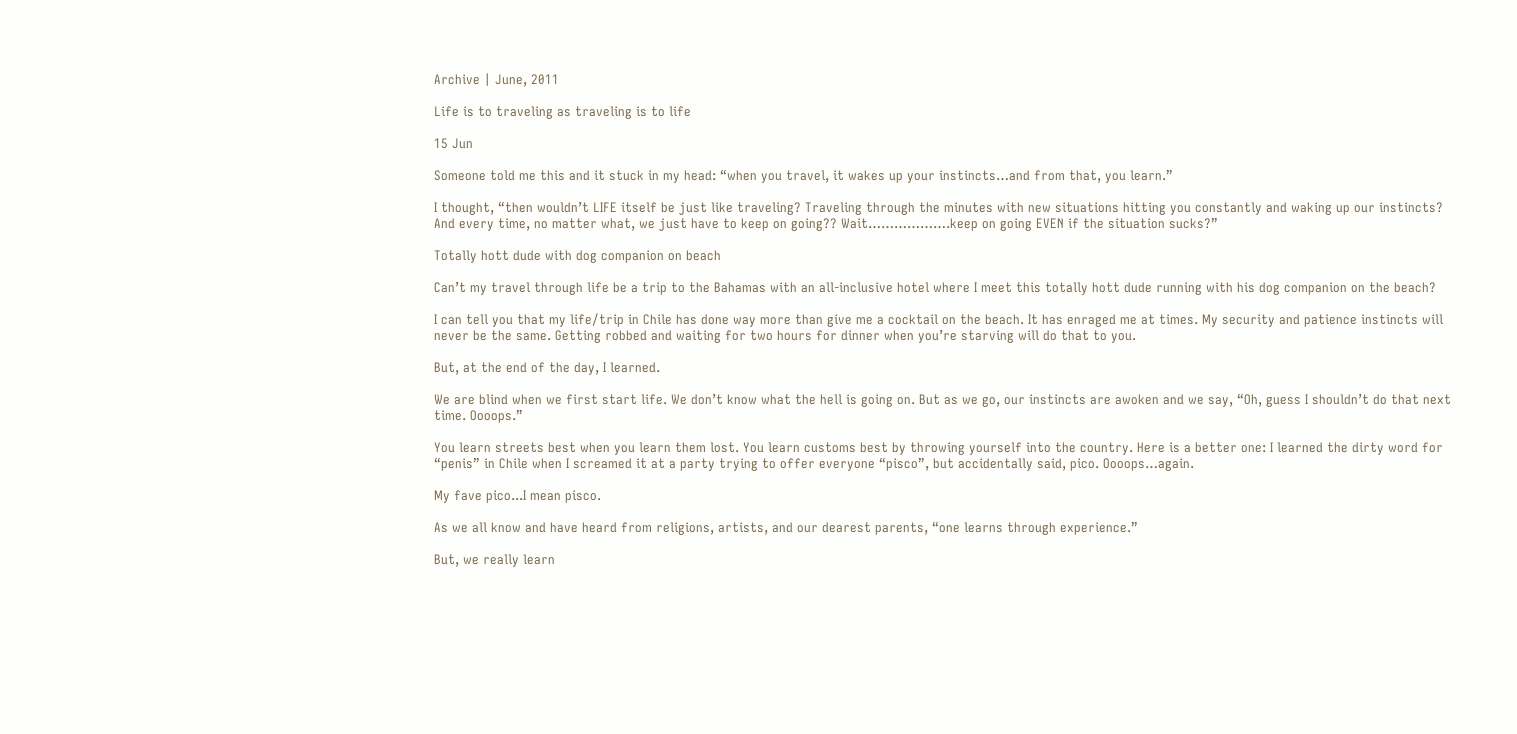Archive | June, 2011

Life is to traveling as traveling is to life

15 Jun

Someone told me this and it stuck in my head: “when you travel, it wakes up your instincts…and from that, you learn.”

I thought, “then wouldn’t LIFE itself be just like traveling? Traveling through the minutes with new situations hitting you constantly and waking up our instincts? And every time, no matter what, we just have to keep on going?? Wait……………….keep on going EVEN if the situation sucks?”

Totally hott dude with dog companion on beach

Can’t my travel through life be a trip to the Bahamas with an all-inclusive hotel where I meet this totally hott dude running with his dog companion on the beach?

I can tell you that my life/trip in Chile has done way more than give me a cocktail on the beach. It has enraged me at times. My security and patience instincts will never be the same. Getting robbed and waiting for two hours for dinner when you’re starving will do that to you.

But, at the end of the day, I learned.

We are blind when we first start life. We don’t know what the hell is going on. But as we go, our instincts are awoken and we say, “Oh, guess I shouldn’t do that next time. Oooops.”

You learn streets best when you learn them lost. You learn customs best by throwing yourself into the country. Here is a better one: I learned the dirty word for “penis” in Chile when I screamed it at a party trying to offer everyone “pisco”, but accidentally said, pico. Oooops…again.

My fave pico...I mean pisco.

As we all know and have heard from religions, artists, and our dearest parents, “one learns through experience.”

But, we really learn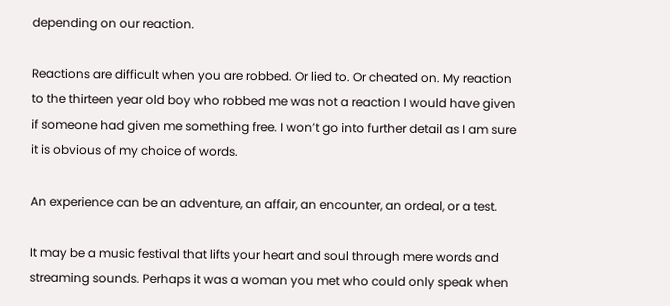depending on our reaction.

Reactions are difficult when you are robbed. Or lied to. Or cheated on. My reaction to the thirteen year old boy who robbed me was not a reaction I would have given if someone had given me something free. I won’t go into further detail as I am sure it is obvious of my choice of words.

An experience can be an adventure, an affair, an encounter, an ordeal, or a test.

It may be a music festival that lifts your heart and soul through mere words and streaming sounds. Perhaps it was a woman you met who could only speak when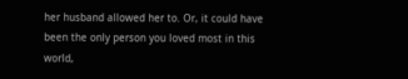her husband allowed her to. Or, it could have been the only person you loved most in this world,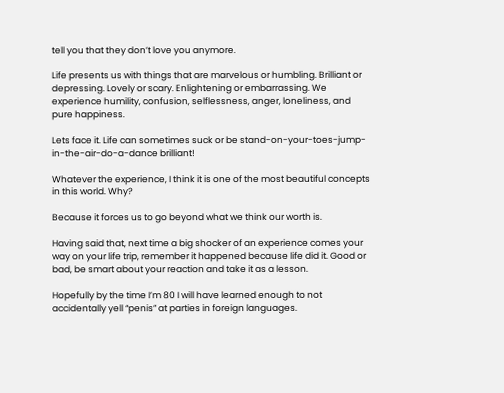tell you that they don’t love you anymore.

Life presents us with things that are marvelous or humbling. Brilliant or depressing. Lovely or scary. Enlightening or embarrassing. We experience humility, confusion, selflessness, anger, loneliness, and pure happiness.

Lets face it. Life can sometimes suck or be stand-on-your-toes-jump-in-the-air-do-a-dance brilliant!

Whatever the experience, I think it is one of the most beautiful concepts in this world. Why?

Because it forces us to go beyond what we think our worth is.

Having said that, next time a big shocker of an experience comes your way on your life trip, remember it happened because life did it. Good or bad, be smart about your reaction and take it as a lesson.

Hopefully by the time I’m 80 I will have learned enough to not accidentally yell “penis” at parties in foreign languages.